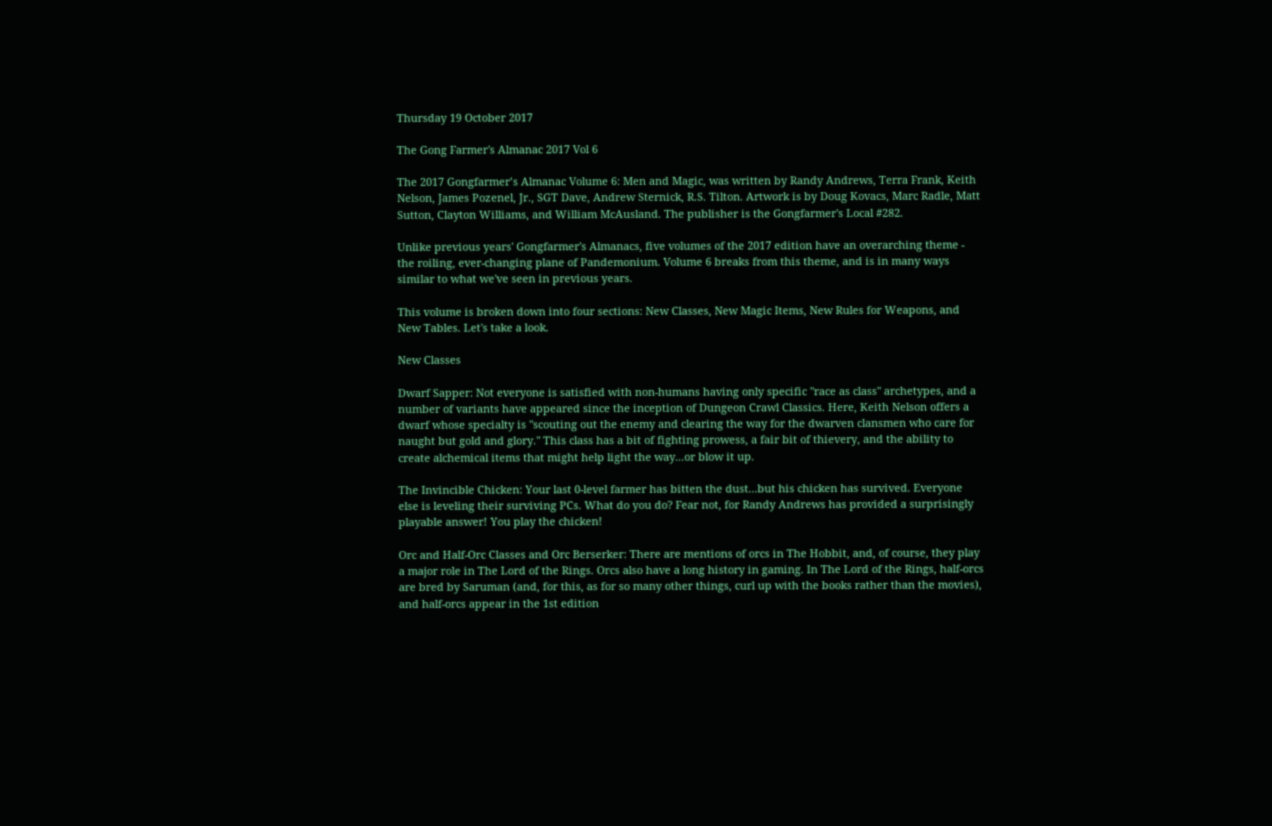Thursday 19 October 2017

The Gong Farmer's Almanac 2017 Vol 6

The 2017 Gongfarmer’s Almanac Volume 6: Men and Magic, was written by Randy Andrews, Terra Frank, Keith Nelson, James Pozenel, Jr., SGT Dave, Andrew Sternick, R.S. Tilton. Artwork is by Doug Kovacs, Marc Radle, Matt Sutton, Clayton Williams, and William McAusland. The publisher is the Gongfarmer's Local #282.

Unlike previous years' Gongfarmer's Almanacs, five volumes of the 2017 edition have an overarching theme - the roiling, ever-changing plane of Pandemonium. Volume 6 breaks from this theme, and is in many ways similar to what we've seen in previous years.

This volume is broken down into four sections: New Classes, New Magic Items, New Rules for Weapons, and New Tables. Let's take a look.

New Classes

Dwarf Sapper: Not everyone is satisfied with non-humans having only specific "race as class" archetypes, and a number of variants have appeared since the inception of Dungeon Crawl Classics. Here, Keith Nelson offers a dwarf whose specialty is "scouting out the enemy and clearing the way for the dwarven clansmen who care for naught but gold and glory." This class has a bit of fighting prowess, a fair bit of thievery, and the ability to create alchemical items that might help light the way...or blow it up.

The Invincible Chicken: Your last 0-level farmer has bitten the dust...but his chicken has survived. Everyone else is leveling their surviving PCs. What do you do? Fear not, for Randy Andrews has provided a surprisingly playable answer! You play the chicken!

Orc and Half-Orc Classes and Orc Berserker: There are mentions of orcs in The Hobbit, and, of course, they play a major role in The Lord of the Rings. Orcs also have a long history in gaming. In The Lord of the Rings, half-orcs are bred by Saruman (and, for this, as for so many other things, curl up with the books rather than the movies), and half-orcs appear in the 1st edition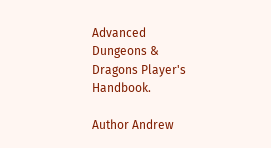Advanced Dungeons & Dragons Player's Handbook.

Author Andrew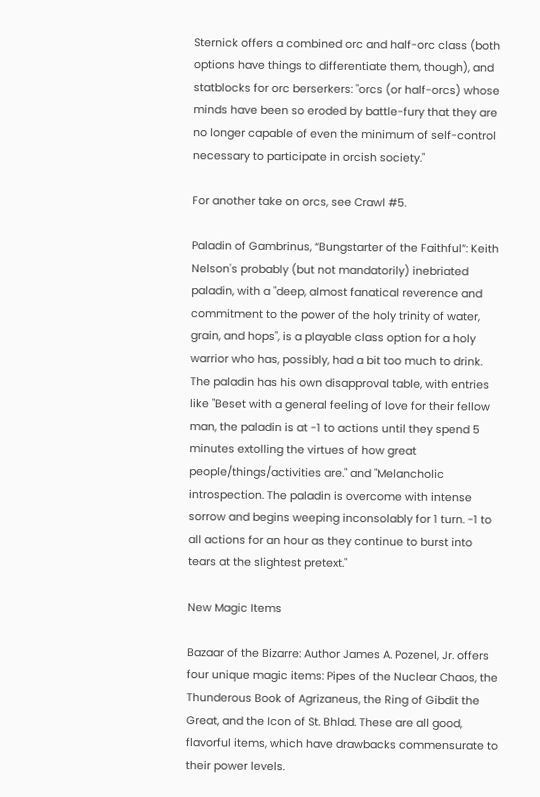Sternick offers a combined orc and half-orc class (both options have things to differentiate them, though), and statblocks for orc berserkers: "orcs (or half-orcs) whose minds have been so eroded by battle-fury that they are no longer capable of even the minimum of self-control necessary to participate in orcish society."

For another take on orcs, see Crawl #5.

Paladin of Gambrinus, “Bungstarter of the Faithful”: Keith Nelson's probably (but not mandatorily) inebriated paladin, with a "deep, almost fanatical reverence and commitment to the power of the holy trinity of water, grain, and hops", is a playable class option for a holy warrior who has, possibly, had a bit too much to drink. The paladin has his own disapproval table, with entries like "Beset with a general feeling of love for their fellow man, the paladin is at -1 to actions until they spend 5 minutes extolling the virtues of how great people/things/activities are." and "Melancholic introspection. The paladin is overcome with intense sorrow and begins weeping inconsolably for 1 turn. -1 to all actions for an hour as they continue to burst into tears at the slightest pretext."

New Magic Items

Bazaar of the Bizarre: Author James A. Pozenel, Jr. offers four unique magic items: Pipes of the Nuclear Chaos, the Thunderous Book of Agrizaneus, the Ring of Gibdit the Great, and the Icon of St. Bhlad. These are all good, flavorful items, which have drawbacks commensurate to their power levels.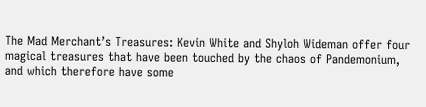The Mad Merchant’s Treasures: Kevin White and Shyloh Wideman offer four magical treasures that have been touched by the chaos of Pandemonium, and which therefore have some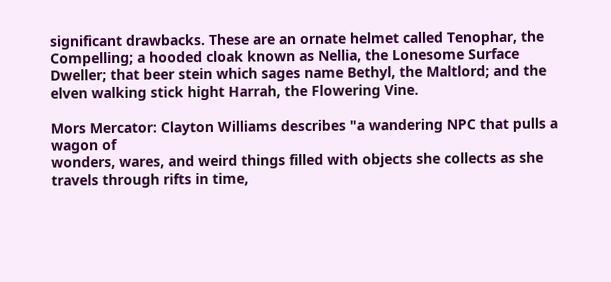significant drawbacks. These are an ornate helmet called Tenophar, the Compelling; a hooded cloak known as Nellia, the Lonesome Surface Dweller; that beer stein which sages name Bethyl, the Maltlord; and the elven walking stick hight Harrah, the Flowering Vine.

Mors Mercator: Clayton Williams describes "a wandering NPC that pulls a wagon of
wonders, wares, and weird things filled with objects she collects as she travels through rifts in time,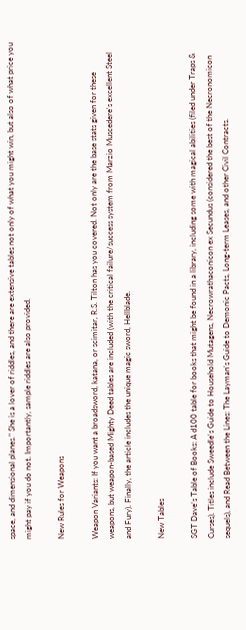space, and dimensional planes." She is a lover of riddles, and there are extensive tables not only of what you might win, but also of what price you might pay if you do not. Importantly, sample riddles are also provided.

New Rules for Weapons

Weapon Variants: If you want a broadsword, katana, or scimitar, R.S. Tilton has you covered. Not only are the base stats given for these weapons, but weapon-based Mighty Deed tables are included (with the critical failure/success system from Marzio Muscedere's excellent Steel and Fury). Finally, the article includes the unique magic sword, Hellblade.

New Tables

SGT Dave’s Table of Books: A d100 table for books that might be found in a library, including some with magical abilities (filed under Traps & Curses). Titles include Sweedle's Guide to Household Mutagens, Necrowrathaconicon ex Secundus (considered the best of the Necronomicon sequels), and Read Between the Lines: The Layman’s Guide to Demonic Pacts, Long-term Leases, and other Civil Contracts.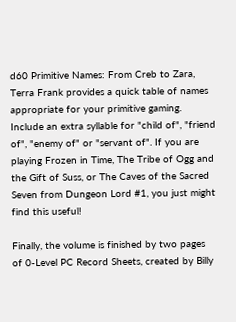d60 Primitive Names: From Creb to Zara, Terra Frank provides a quick table of names appropriate for your primitive gaming. Include an extra syllable for "child of", "friend of", "enemy of" or "servant of". If you are playing Frozen in Time, The Tribe of Ogg and the Gift of Suss, or The Caves of the Sacred Seven from Dungeon Lord #1, you just might find this useful!

Finally, the volume is finished by two pages of 0-Level PC Record Sheets, created by Billy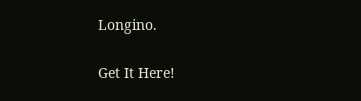Longino.

Get It Here!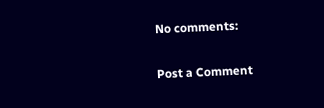No comments:

Post a Comment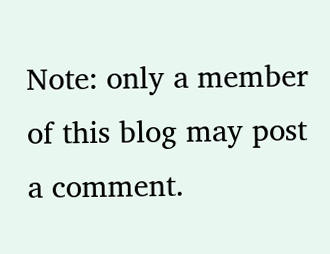Note: only a member of this blog may post a comment.